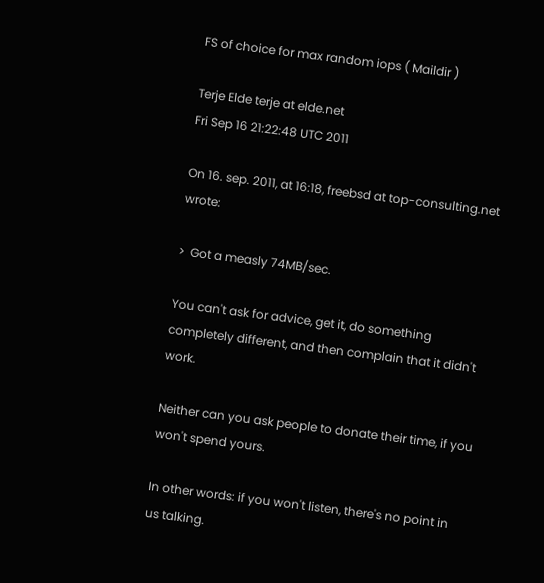FS of choice for max random iops ( Maildir )

Terje Elde terje at elde.net
Fri Sep 16 21:22:48 UTC 2011

On 16. sep. 2011, at 16:18, freebsd at top-consulting.net wrote:

>  Got a measly 74MB/sec.

You can't ask for advice, get it, do something completely different, and then complain that it didn't work.

Neither can you ask people to donate their time, if you won't spend yours.

In other words: if you won't listen, there's no point in us talking.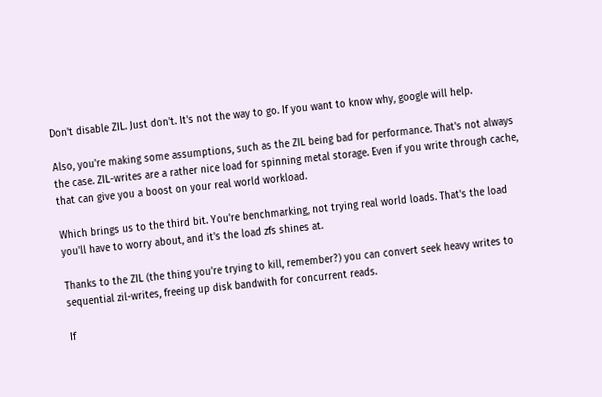Don't disable ZIL. Just don't. It's not the way to go. If you want to know why, google will help.

Also, you're making some assumptions, such as the ZIL being bad for performance. That's not always the case. ZIL-writes are a rather nice load for spinning metal storage. Even if you write through cache, that can give you a boost on your real world workload.

Which brings us to the third bit. You're benchmarking, not trying real world loads. That's the load you'll have to worry about, and it's the load zfs shines at.

Thanks to the ZIL (the thing you're trying to kill, remember?) you can convert seek heavy writes to sequential zil-writes, freeing up disk bandwith for concurrent reads.

If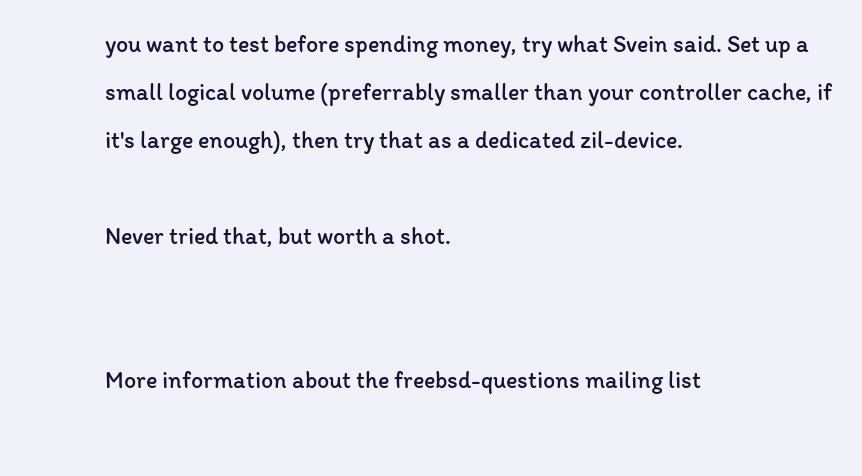you want to test before spending money, try what Svein said. Set up a small logical volume (preferrably smaller than your controller cache, if it's large enough), then try that as a dedicated zil-device.

Never tried that, but worth a shot.


More information about the freebsd-questions mailing list